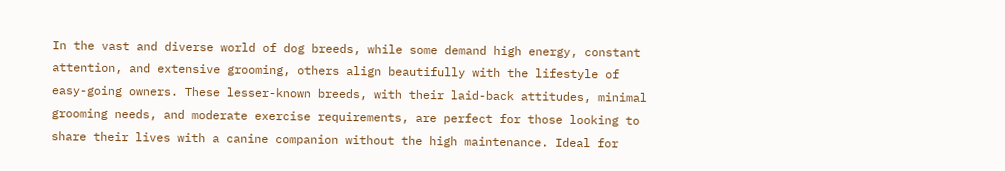In the vast and diverse world of dog breeds, while some demand high energy, constant attention, and extensive grooming, others align beautifully with the lifestyle of easy-going owners. These lesser-known breeds, with their laid-back attitudes, minimal grooming needs, and moderate exercise requirements, are perfect for those looking to share their lives with a canine companion without the high maintenance. Ideal for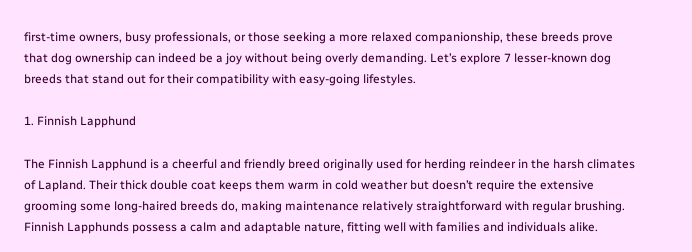first-time owners, busy professionals, or those seeking a more relaxed companionship, these breeds prove that dog ownership can indeed be a joy without being overly demanding. Let’s explore 7 lesser-known dog breeds that stand out for their compatibility with easy-going lifestyles.

1. Finnish Lapphund

The Finnish Lapphund is a cheerful and friendly breed originally used for herding reindeer in the harsh climates of Lapland. Their thick double coat keeps them warm in cold weather but doesn’t require the extensive grooming some long-haired breeds do, making maintenance relatively straightforward with regular brushing. Finnish Lapphunds possess a calm and adaptable nature, fitting well with families and individuals alike.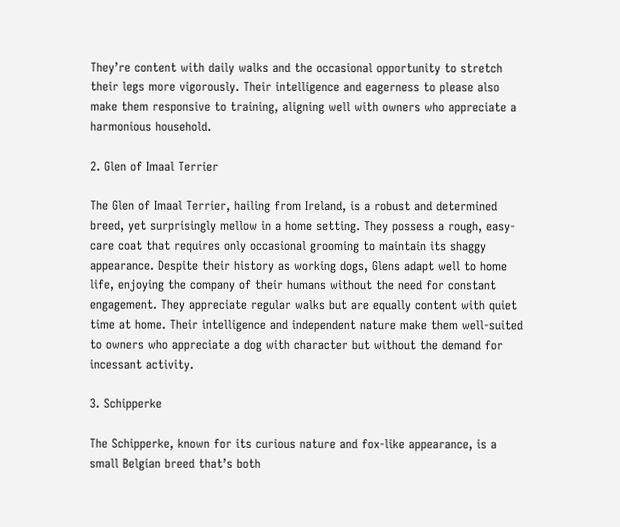They’re content with daily walks and the occasional opportunity to stretch their legs more vigorously. Their intelligence and eagerness to please also make them responsive to training, aligning well with owners who appreciate a harmonious household.

2. Glen of Imaal Terrier

The Glen of Imaal Terrier, hailing from Ireland, is a robust and determined breed, yet surprisingly mellow in a home setting. They possess a rough, easy-care coat that requires only occasional grooming to maintain its shaggy appearance. Despite their history as working dogs, Glens adapt well to home life, enjoying the company of their humans without the need for constant engagement. They appreciate regular walks but are equally content with quiet time at home. Their intelligence and independent nature make them well-suited to owners who appreciate a dog with character but without the demand for incessant activity.

3. Schipperke

The Schipperke, known for its curious nature and fox-like appearance, is a small Belgian breed that’s both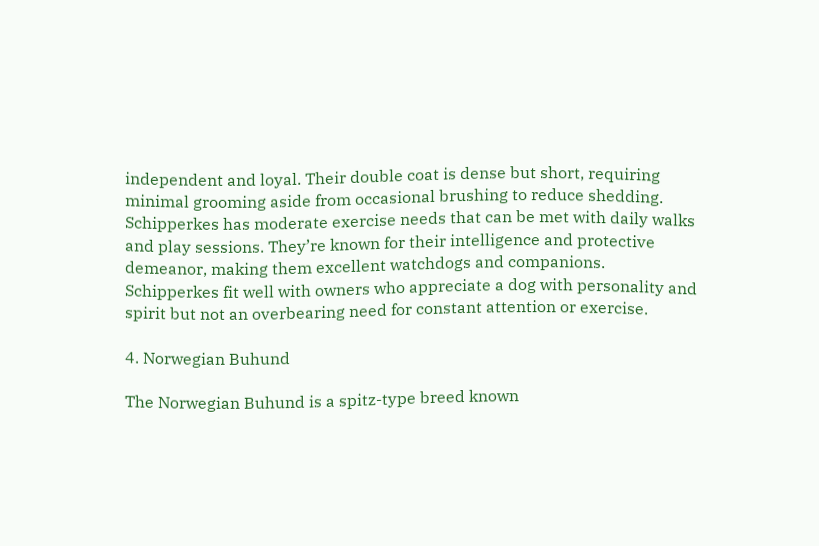independent and loyal. Their double coat is dense but short, requiring minimal grooming aside from occasional brushing to reduce shedding. Schipperkes has moderate exercise needs that can be met with daily walks and play sessions. They’re known for their intelligence and protective demeanor, making them excellent watchdogs and companions. Schipperkes fit well with owners who appreciate a dog with personality and spirit but not an overbearing need for constant attention or exercise.

4. Norwegian Buhund

The Norwegian Buhund is a spitz-type breed known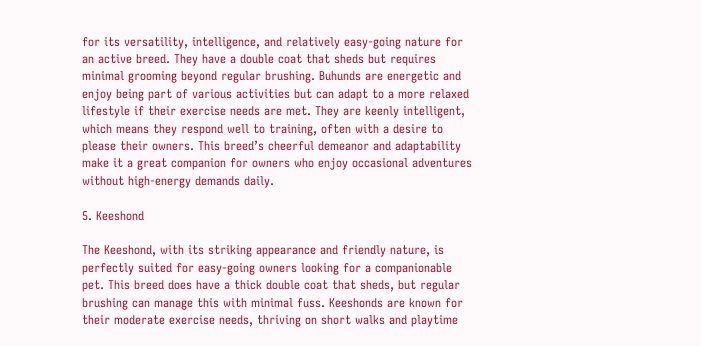for its versatility, intelligence, and relatively easy-going nature for an active breed. They have a double coat that sheds but requires minimal grooming beyond regular brushing. Buhunds are energetic and enjoy being part of various activities but can adapt to a more relaxed lifestyle if their exercise needs are met. They are keenly intelligent, which means they respond well to training, often with a desire to please their owners. This breed’s cheerful demeanor and adaptability make it a great companion for owners who enjoy occasional adventures without high-energy demands daily.

5. Keeshond

The Keeshond, with its striking appearance and friendly nature, is perfectly suited for easy-going owners looking for a companionable pet. This breed does have a thick double coat that sheds, but regular brushing can manage this with minimal fuss. Keeshonds are known for their moderate exercise needs, thriving on short walks and playtime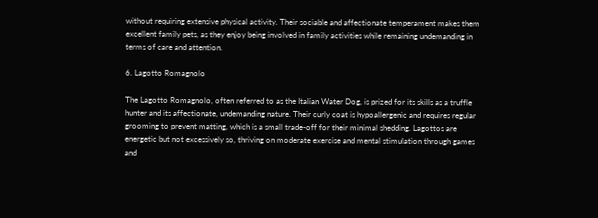without requiring extensive physical activity. Their sociable and affectionate temperament makes them excellent family pets, as they enjoy being involved in family activities while remaining undemanding in terms of care and attention.

6. Lagotto Romagnolo

The Lagotto Romagnolo, often referred to as the Italian Water Dog, is prized for its skills as a truffle hunter and its affectionate, undemanding nature. Their curly coat is hypoallergenic and requires regular grooming to prevent matting, which is a small trade-off for their minimal shedding. Lagottos are energetic but not excessively so, thriving on moderate exercise and mental stimulation through games and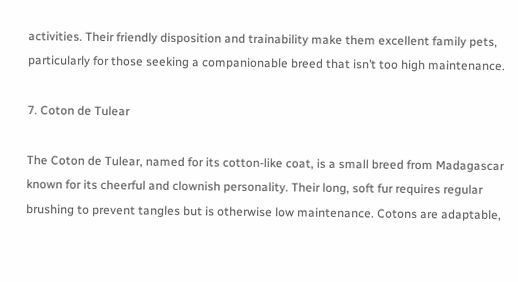activities. Their friendly disposition and trainability make them excellent family pets, particularly for those seeking a companionable breed that isn’t too high maintenance.

7. Coton de Tulear

The Coton de Tulear, named for its cotton-like coat, is a small breed from Madagascar known for its cheerful and clownish personality. Their long, soft fur requires regular brushing to prevent tangles but is otherwise low maintenance. Cotons are adaptable,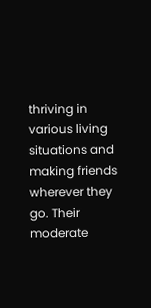thriving in various living situations and making friends wherever they go. Their moderate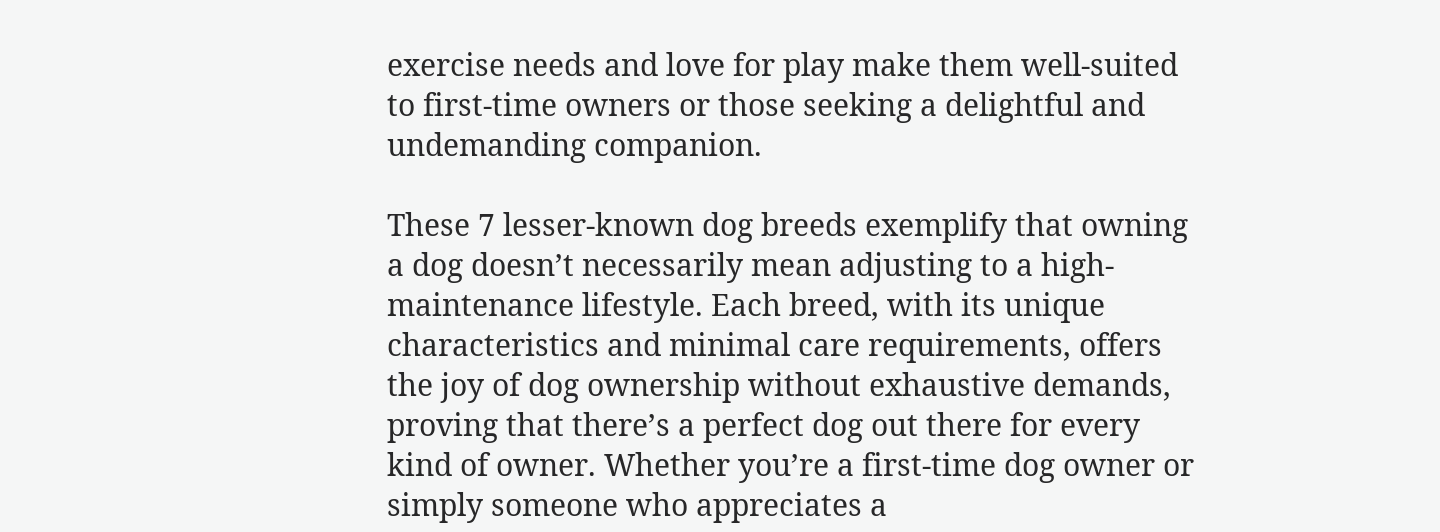exercise needs and love for play make them well-suited to first-time owners or those seeking a delightful and undemanding companion.

These 7 lesser-known dog breeds exemplify that owning a dog doesn’t necessarily mean adjusting to a high-maintenance lifestyle. Each breed, with its unique characteristics and minimal care requirements, offers the joy of dog ownership without exhaustive demands, proving that there’s a perfect dog out there for every kind of owner. Whether you’re a first-time dog owner or simply someone who appreciates a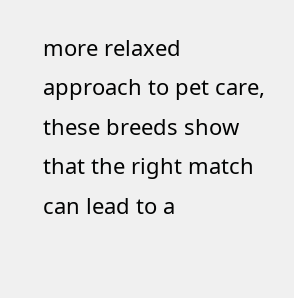more relaxed approach to pet care, these breeds show that the right match can lead to a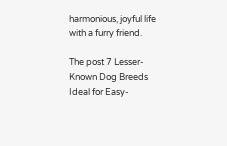harmonious, joyful life with a furry friend.

The post 7 Lesser-Known Dog Breeds Ideal for Easy-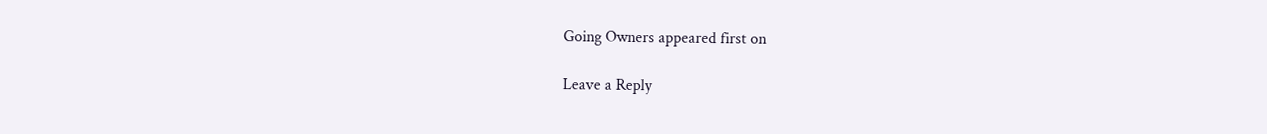Going Owners appeared first on

Leave a Reply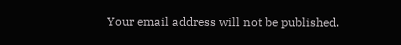Your email address will not be published.